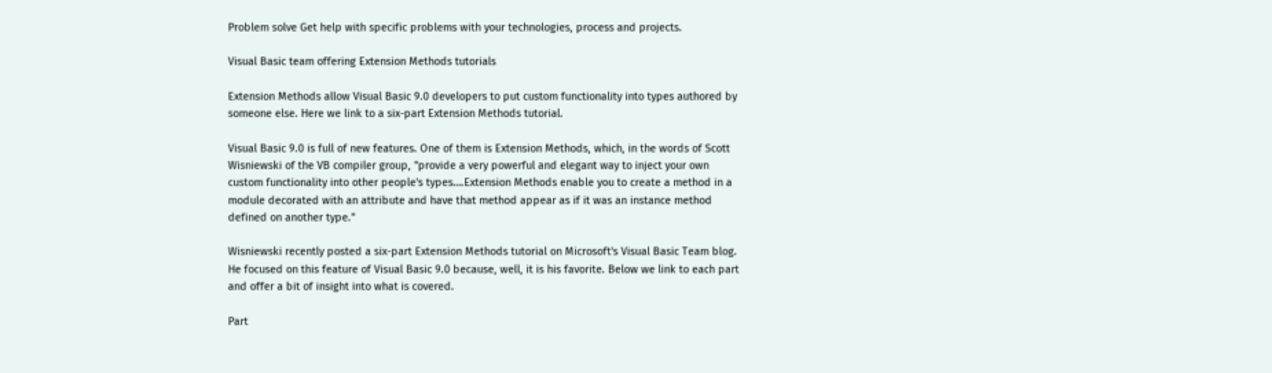Problem solve Get help with specific problems with your technologies, process and projects.

Visual Basic team offering Extension Methods tutorials

Extension Methods allow Visual Basic 9.0 developers to put custom functionality into types authored by someone else. Here we link to a six-part Extension Methods tutorial.

Visual Basic 9.0 is full of new features. One of them is Extension Methods, which, in the words of Scott Wisniewski of the VB compiler group, "provide a very powerful and elegant way to inject your own custom functionality into other people's types….Extension Methods enable you to create a method in a module decorated with an attribute and have that method appear as if it was an instance method defined on another type."

Wisniewski recently posted a six-part Extension Methods tutorial on Microsoft's Visual Basic Team blog. He focused on this feature of Visual Basic 9.0 because, well, it is his favorite. Below we link to each part and offer a bit of insight into what is covered.

Part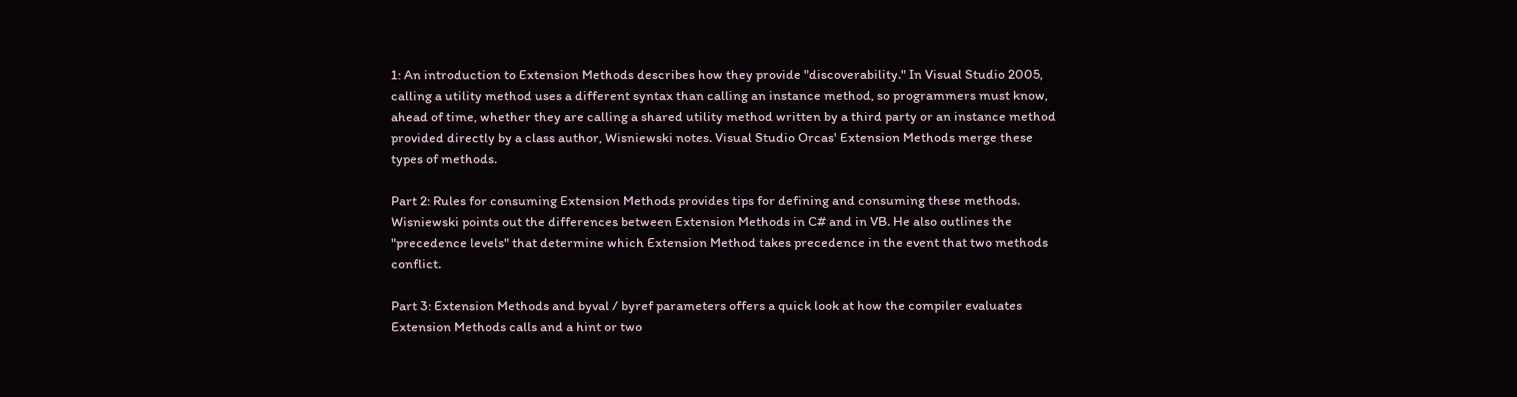1: An introduction to Extension Methods describes how they provide "discoverability." In Visual Studio 2005, calling a utility method uses a different syntax than calling an instance method, so programmers must know, ahead of time, whether they are calling a shared utility method written by a third party or an instance method provided directly by a class author, Wisniewski notes. Visual Studio Orcas' Extension Methods merge these types of methods.

Part 2: Rules for consuming Extension Methods provides tips for defining and consuming these methods. Wisniewski points out the differences between Extension Methods in C# and in VB. He also outlines the "precedence levels" that determine which Extension Method takes precedence in the event that two methods conflict.

Part 3: Extension Methods and byval / byref parameters offers a quick look at how the compiler evaluates Extension Methods calls and a hint or two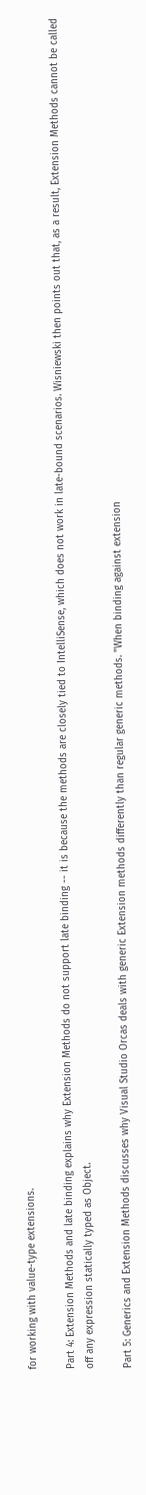for working with value-type extensions.

Part 4: Extension Methods and late binding explains why Extension Methods do not support late binding -- it is because the methods are closely tied to IntelliSense, which does not work in late-bound scenarios. Wisniewski then points out that, as a result, Extension Methods cannot be called off any expression statically typed as Object.

Part 5: Generics and Extension Methods discusses why Visual Studio Orcas deals with generic Extension methods differently than regular generic methods. "When binding against extension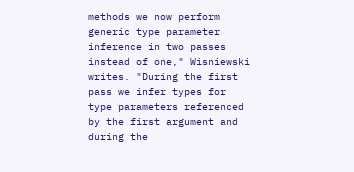methods we now perform generic type parameter inference in two passes instead of one," Wisniewski writes. "During the first pass we infer types for type parameters referenced by the first argument and during the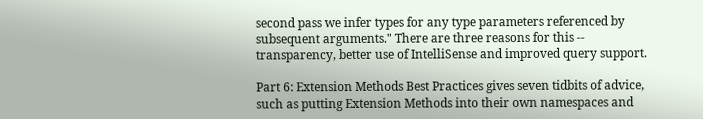second pass we infer types for any type parameters referenced by subsequent arguments." There are three reasons for this -- transparency, better use of IntelliSense and improved query support.

Part 6: Extension Methods Best Practices gives seven tidbits of advice, such as putting Extension Methods into their own namespaces and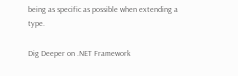being as specific as possible when extending a type.

Dig Deeper on .NET Framework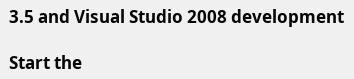3.5 and Visual Studio 2008 development

Start the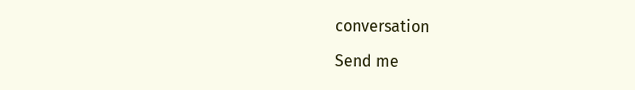conversation

Send me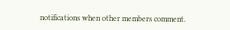notifications when other members comment.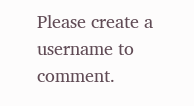Please create a username to comment.